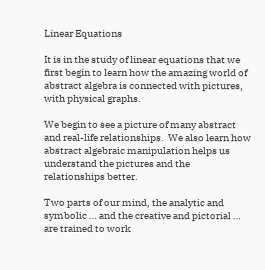Linear Equations

It is in the study of linear equations that we first begin to learn how the amazing world of abstract algebra is connected with pictures, with physical graphs.

We begin to see a picture of many abstract and real-life relationships.  We also learn how abstract algebraic manipulation helps us understand the pictures and the relationships better.

Two parts of our mind, the analytic and symbolic … and the creative and pictorial … are trained to work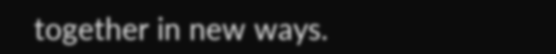together in new ways.